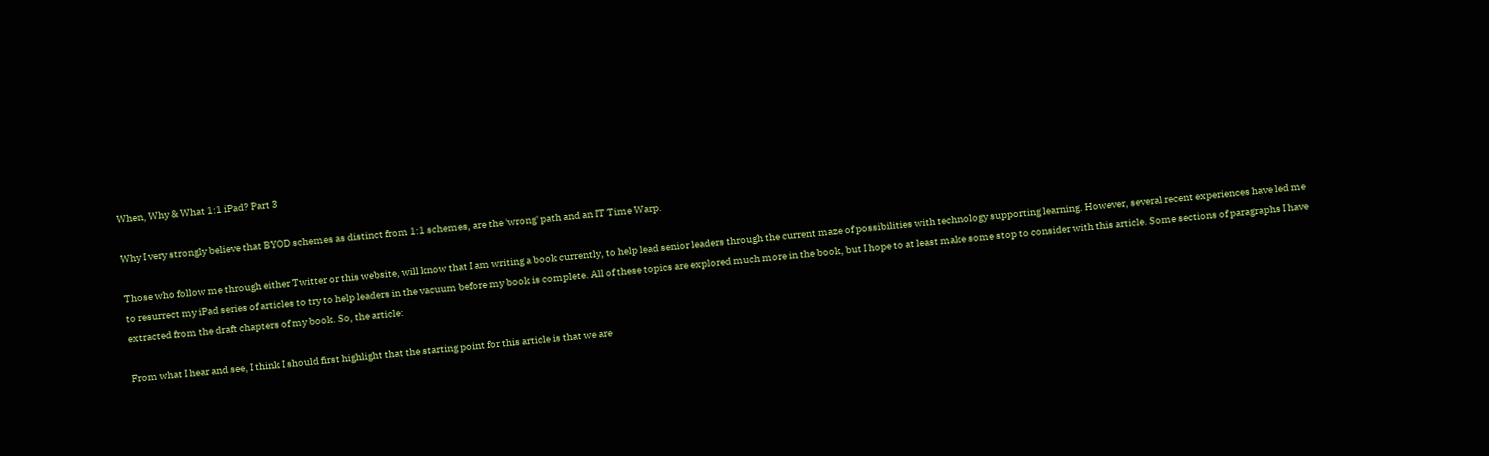When, Why & What 1:1 iPad? Part 3

Why I very strongly believe that BYOD schemes as distinct from 1:1 schemes, are the 'wrong' path and an IT Time Warp.

Those who follow me through either Twitter or this website, will know that I am writing a book currently, to help lead senior leaders through the current maze of possibilities with technology supporting learning. However, several recent experiences have led me to resurrect my iPad series of articles to try to help leaders in the vacuum before my book is complete. All of these topics are explored much more in the book, but I hope to at least make some stop to consider with this article. Some sections of paragraphs I have extracted from the draft chapters of my book. So, the article:

From what I hear and see, I think I should first highlight that the starting point for this article is that we are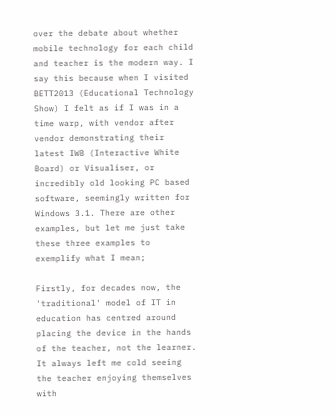over the debate about whether mobile technology for each child and teacher is the modern way. I say this because when I visited BETT2013 (Educational Technology Show) I felt as if I was in a time warp, with vendor after vendor demonstrating their latest IWB (Interactive White Board) or Visualiser, or incredibly old looking PC based software, seemingly written for Windows 3.1. There are other examples, but let me just take these three examples to exemplify what I mean;

Firstly, for decades now, the 'traditional' model of IT in education has centred around placing the device in the hands of the teacher, not the learner. It always left me cold seeing the teacher enjoying themselves with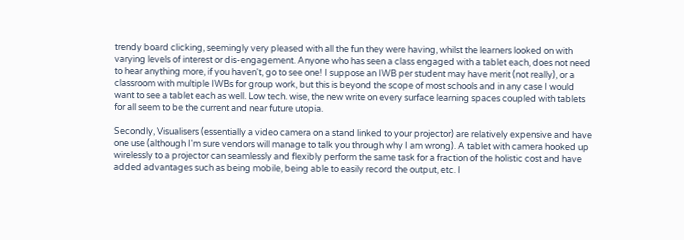trendy board clicking, seemingly very pleased with all the fun they were having, whilst the learners looked on with varying levels of interest or dis-engagement. Anyone who has seen a class engaged with a tablet each, does not need to hear anything more, if you haven't, go to see one! I suppose an IWB per student may have merit (not really), or a classroom with multiple IWBs for group work, but this is beyond the scope of most schools and in any case I would want to see a tablet each as well. Low tech. wise, the new write on every surface learning spaces coupled with tablets for all seem to be the current and near future utopia.

Secondly, Visualisers (essentially a video camera on a stand linked to your projector) are relatively expensive and have one use (although I'm sure vendors will manage to talk you through why I am wrong). A tablet with camera hooked up wirelessly to a projector can seamlessly and flexibly perform the same task for a fraction of the holistic cost and have added advantages such as being mobile, being able to easily record the output, etc. I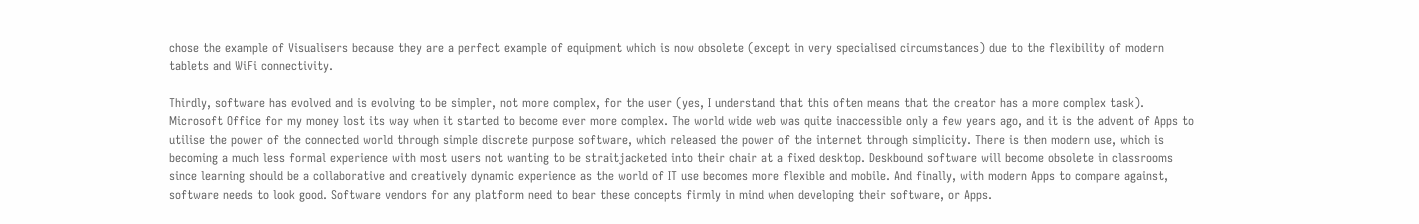chose the example of Visualisers because they are a perfect example of equipment which is now obsolete (except in very specialised circumstances) due to the flexibility of modern tablets and WiFi connectivity.

Thirdly, software has evolved and is evolving to be simpler, not more complex, for the user (yes, I understand that this often means that the creator has a more complex task). Microsoft Office for my money lost its way when it started to become ever more complex. The world wide web was quite inaccessible only a few years ago, and it is the advent of Apps to utilise the power of the connected world through simple discrete purpose software, which released the power of the internet through simplicity. There is then modern use, which is becoming a much less formal experience with most users not wanting to be straitjacketed into their chair at a fixed desktop. Deskbound software will become obsolete in classrooms since learning should be a collaborative and creatively dynamic experience as the world of IT use becomes more flexible and mobile. And finally, with modern Apps to compare against, software needs to look good. Software vendors for any platform need to bear these concepts firmly in mind when developing their software, or Apps.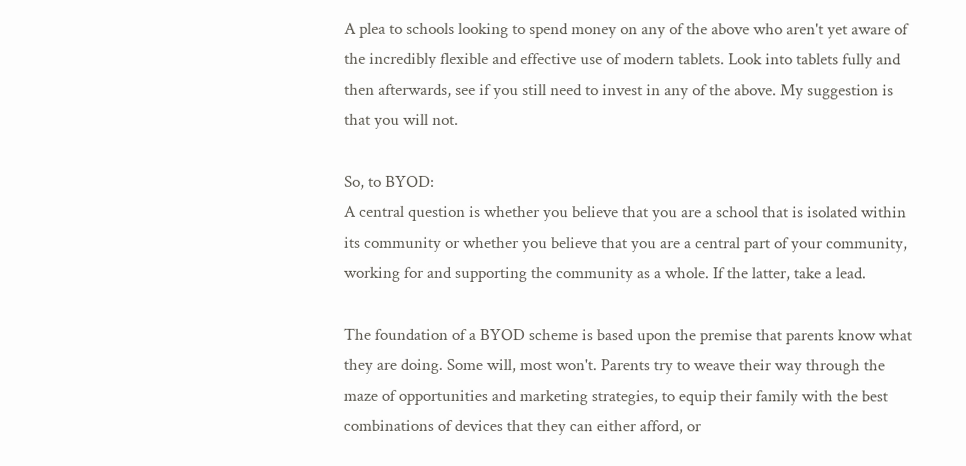A plea to schools looking to spend money on any of the above who aren't yet aware of the incredibly flexible and effective use of modern tablets. Look into tablets fully and then afterwards, see if you still need to invest in any of the above. My suggestion is that you will not.

So, to BYOD:
A central question is whether you believe that you are a school that is isolated within its community or whether you believe that you are a central part of your community, working for and supporting the community as a whole. If the latter, take a lead.

The foundation of a BYOD scheme is based upon the premise that parents know what they are doing. Some will, most won't. Parents try to weave their way through the maze of opportunities and marketing strategies, to equip their family with the best combinations of devices that they can either afford, or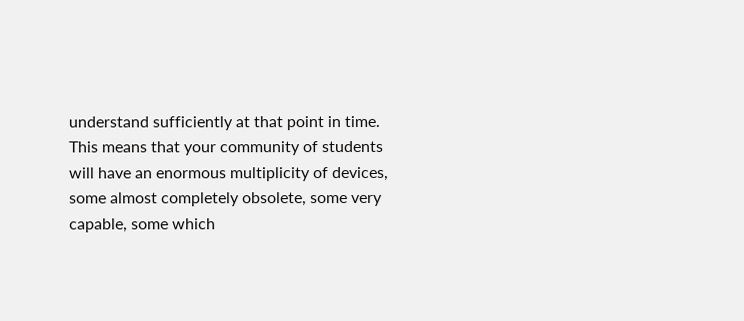understand sufficiently at that point in time. This means that your community of students will have an enormous multiplicity of devices, some almost completely obsolete, some very capable, some which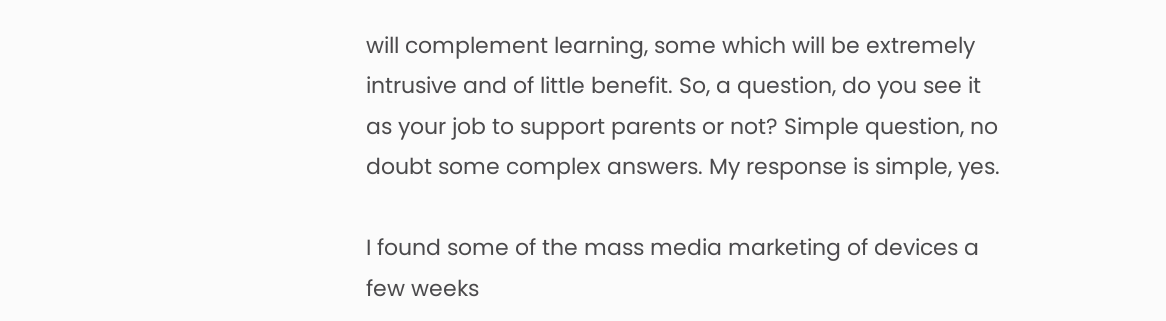will complement learning, some which will be extremely intrusive and of little benefit. So, a question, do you see it as your job to support parents or not? Simple question, no doubt some complex answers. My response is simple, yes.

I found some of the mass media marketing of devices a few weeks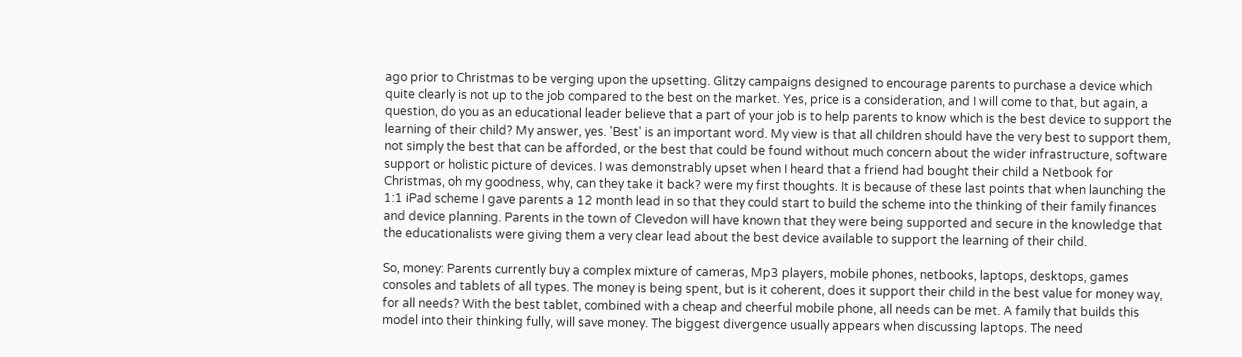ago prior to Christmas to be verging upon the upsetting. Glitzy campaigns designed to encourage parents to purchase a device which quite clearly is not up to the job compared to the best on the market. Yes, price is a consideration, and I will come to that, but again, a question, do you as an educational leader believe that a part of your job is to help parents to know which is the best device to support the learning of their child? My answer, yes. 'Best' is an important word. My view is that all children should have the very best to support them, not simply the best that can be afforded, or the best that could be found without much concern about the wider infrastructure, software support or holistic picture of devices. I was demonstrably upset when I heard that a friend had bought their child a Netbook for Christmas, oh my goodness, why, can they take it back? were my first thoughts. It is because of these last points that when launching the 1:1 iPad scheme I gave parents a 12 month lead in so that they could start to build the scheme into the thinking of their family finances and device planning. Parents in the town of Clevedon will have known that they were being supported and secure in the knowledge that the educationalists were giving them a very clear lead about the best device available to support the learning of their child.

So, money: Parents currently buy a complex mixture of cameras, Mp3 players, mobile phones, netbooks, laptops, desktops, games consoles and tablets of all types. The money is being spent, but is it coherent, does it support their child in the best value for money way, for all needs? With the best tablet, combined with a cheap and cheerful mobile phone, all needs can be met. A family that builds this model into their thinking fully, will save money. The biggest divergence usually appears when discussing laptops. The need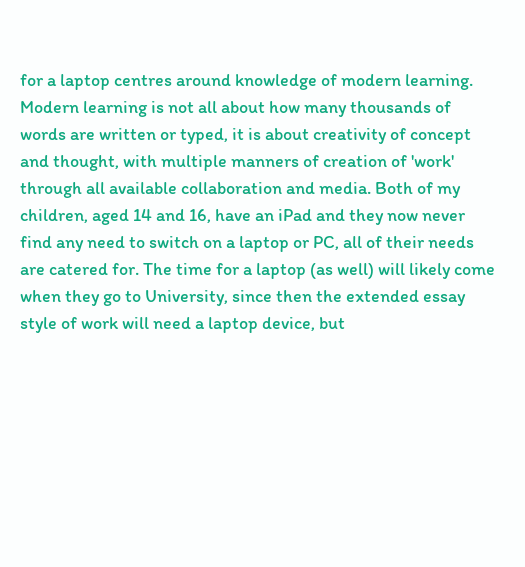for a laptop centres around knowledge of modern learning. Modern learning is not all about how many thousands of words are written or typed, it is about creativity of concept and thought, with multiple manners of creation of 'work' through all available collaboration and media. Both of my children, aged 14 and 16, have an iPad and they now never find any need to switch on a laptop or PC, all of their needs are catered for. The time for a laptop (as well) will likely come when they go to University, since then the extended essay style of work will need a laptop device, but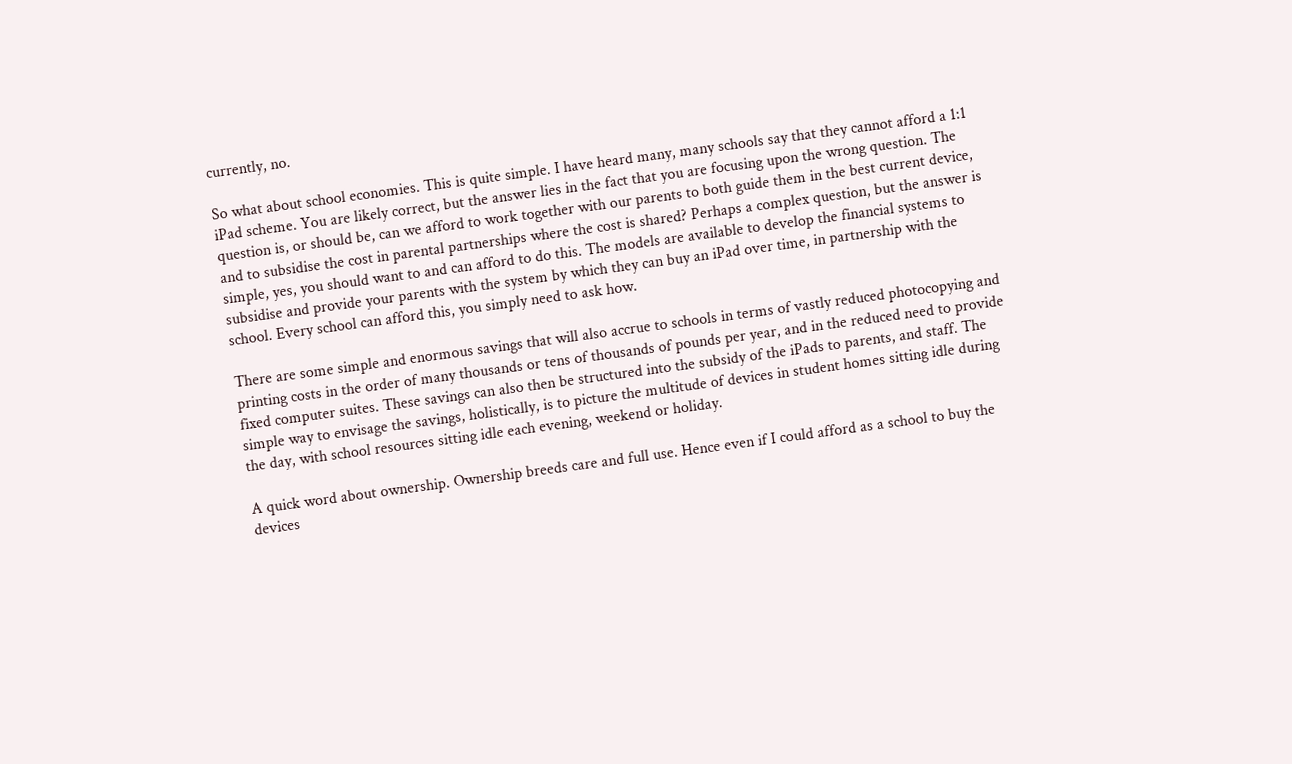currently, no.

So what about school economies. This is quite simple. I have heard many, many schools say that they cannot afford a 1:1 iPad scheme. You are likely correct, but the answer lies in the fact that you are focusing upon the wrong question. The question is, or should be, can we afford to work together with our parents to both guide them in the best current device, and to subsidise the cost in parental partnerships where the cost is shared? Perhaps a complex question, but the answer is simple, yes, you should want to and can afford to do this. The models are available to develop the financial systems to subsidise and provide your parents with the system by which they can buy an iPad over time, in partnership with the school. Every school can afford this, you simply need to ask how.

There are some simple and enormous savings that will also accrue to schools in terms of vastly reduced photocopying and printing costs in the order of many thousands or tens of thousands of pounds per year, and in the reduced need to provide fixed computer suites. These savings can also then be structured into the subsidy of the iPads to parents, and staff. The simple way to envisage the savings, holistically, is to picture the multitude of devices in student homes sitting idle during the day, with school resources sitting idle each evening, weekend or holiday.

A quick word about ownership. Ownership breeds care and full use. Hence even if I could afford as a school to buy the devices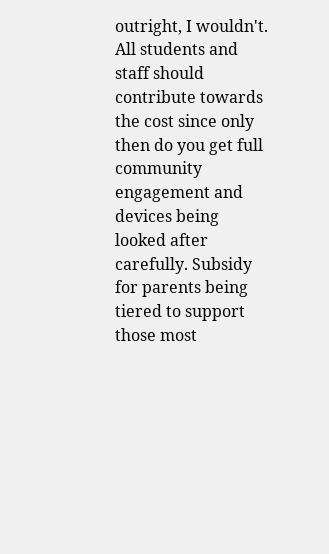outright, I wouldn't. All students and staff should contribute towards the cost since only then do you get full community engagement and devices being looked after carefully. Subsidy for parents being tiered to support those most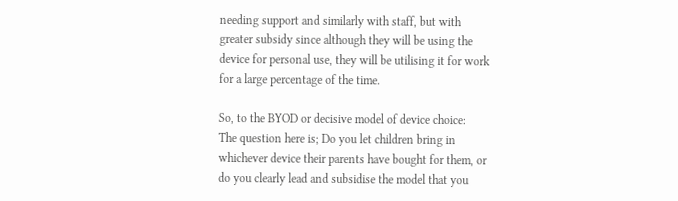needing support and similarly with staff, but with greater subsidy since although they will be using the device for personal use, they will be utilising it for work for a large percentage of the time.

So, to the BYOD or decisive model of device choice:
The question here is; Do you let children bring in whichever device their parents have bought for them, or do you clearly lead and subsidise the model that you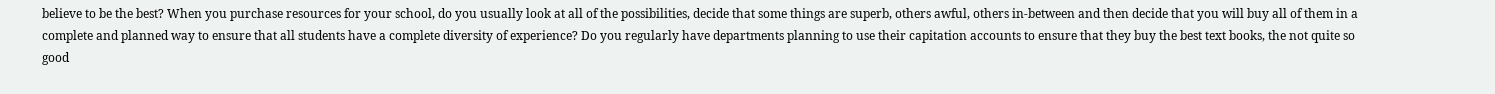believe to be the best? When you purchase resources for your school, do you usually look at all of the possibilities, decide that some things are superb, others awful, others in-between and then decide that you will buy all of them in a complete and planned way to ensure that all students have a complete diversity of experience? Do you regularly have departments planning to use their capitation accounts to ensure that they buy the best text books, the not quite so good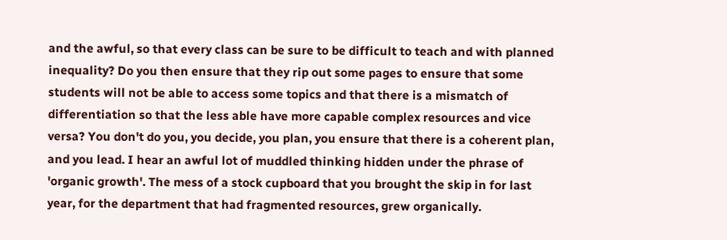and the awful, so that every class can be sure to be difficult to teach and with planned inequality? Do you then ensure that they rip out some pages to ensure that some students will not be able to access some topics and that there is a mismatch of differentiation so that the less able have more capable complex resources and vice versa? You don't do you, you decide, you plan, you ensure that there is a coherent plan, and you lead. I hear an awful lot of muddled thinking hidden under the phrase of 'organic growth'. The mess of a stock cupboard that you brought the skip in for last year, for the department that had fragmented resources, grew organically.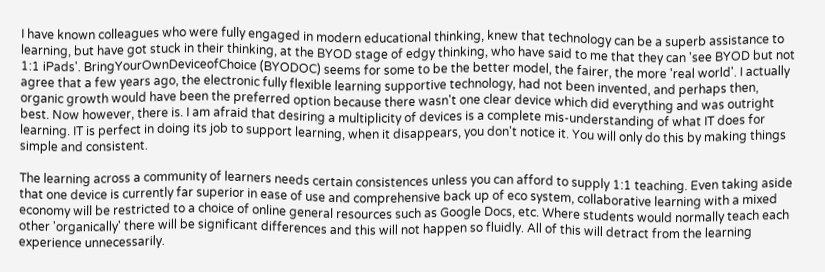I have known colleagues who were fully engaged in modern educational thinking, knew that technology can be a superb assistance to learning, but have got stuck in their thinking, at the BYOD stage of edgy thinking, who have said to me that they can 'see BYOD but not 1:1 iPads'. BringYourOwnDeviceofChoice (BYODOC) seems for some to be the better model, the fairer, the more 'real world'. I actually agree that a few years ago, the electronic fully flexible learning supportive technology, had not been invented, and perhaps then, organic growth would have been the preferred option because there wasn't one clear device which did everything and was outright best. Now however, there is. I am afraid that desiring a multiplicity of devices is a complete mis-understanding of what IT does for learning. IT is perfect in doing its job to support learning, when it disappears, you don't notice it. You will only do this by making things simple and consistent.

The learning across a community of learners needs certain consistences unless you can afford to supply 1:1 teaching. Even taking aside that one device is currently far superior in ease of use and comprehensive back up of eco system, collaborative learning with a mixed economy will be restricted to a choice of online general resources such as Google Docs, etc. Where students would normally teach each other 'organically' there will be significant differences and this will not happen so fluidly. All of this will detract from the learning experience unnecessarily.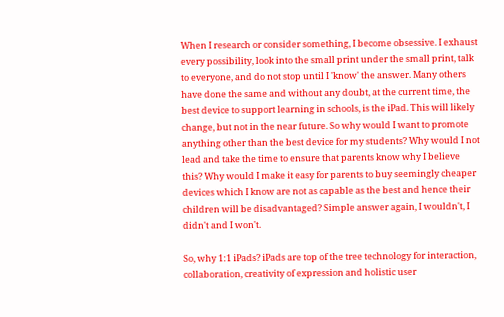When I research or consider something, I become obsessive. I exhaust every possibility, look into the small print under the small print, talk to everyone, and do not stop until I 'know' the answer. Many others have done the same and without any doubt, at the current time, the best device to support learning in schools, is the iPad. This will likely change, but not in the near future. So why would I want to promote anything other than the best device for my students? Why would I not lead and take the time to ensure that parents know why I believe this? Why would I make it easy for parents to buy seemingly cheaper devices which I know are not as capable as the best and hence their children will be disadvantaged? Simple answer again, I wouldn't, I didn't and I won't.

So, why 1:1 iPads? iPads are top of the tree technology for interaction, collaboration, creativity of expression and holistic user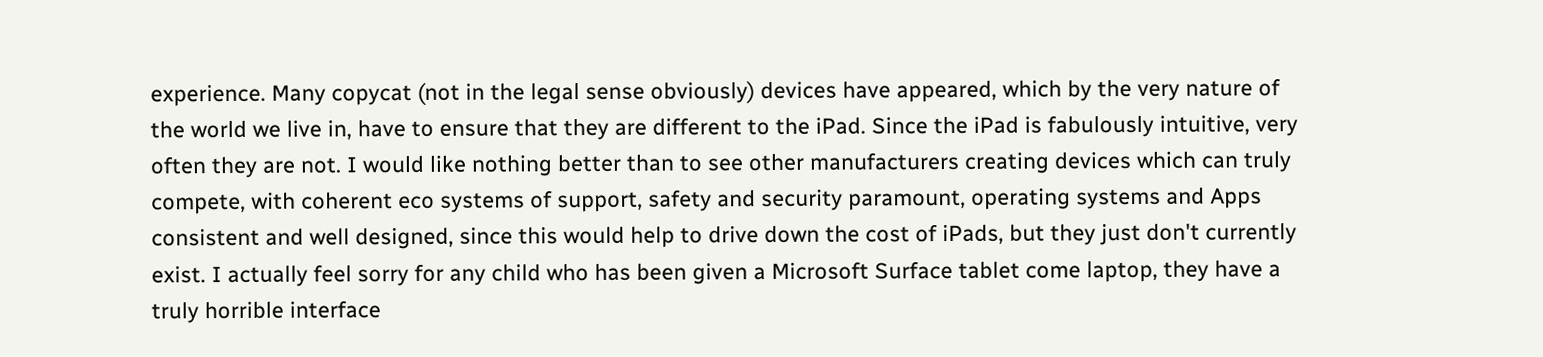experience. Many copycat (not in the legal sense obviously) devices have appeared, which by the very nature of the world we live in, have to ensure that they are different to the iPad. Since the iPad is fabulously intuitive, very often they are not. I would like nothing better than to see other manufacturers creating devices which can truly compete, with coherent eco systems of support, safety and security paramount, operating systems and Apps consistent and well designed, since this would help to drive down the cost of iPads, but they just don't currently exist. I actually feel sorry for any child who has been given a Microsoft Surface tablet come laptop, they have a truly horrible interface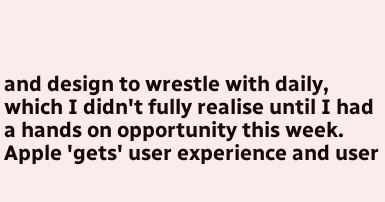and design to wrestle with daily, which I didn't fully realise until I had a hands on opportunity this week. Apple 'gets' user experience and user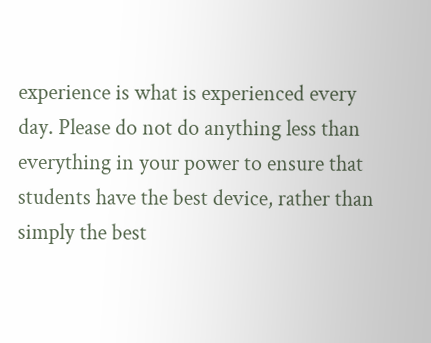experience is what is experienced every day. Please do not do anything less than everything in your power to ensure that students have the best device, rather than simply the best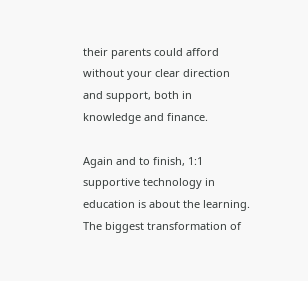their parents could afford without your clear direction and support, both in knowledge and finance.

Again and to finish, 1:1 supportive technology in education is about the learning. The biggest transformation of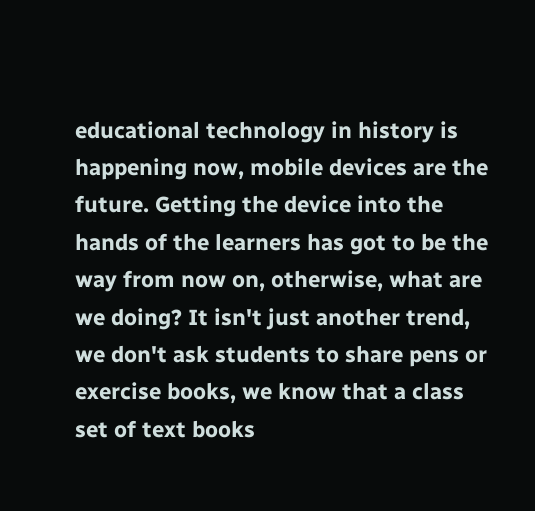educational technology in history is happening now, mobile devices are the future. Getting the device into the hands of the learners has got to be the way from now on, otherwise, what are we doing? It isn't just another trend, we don't ask students to share pens or exercise books, we know that a class set of text books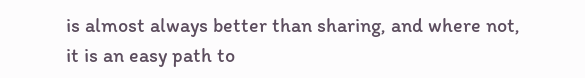is almost always better than sharing, and where not, it is an easy path to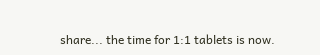share... the time for 1:1 tablets is now.